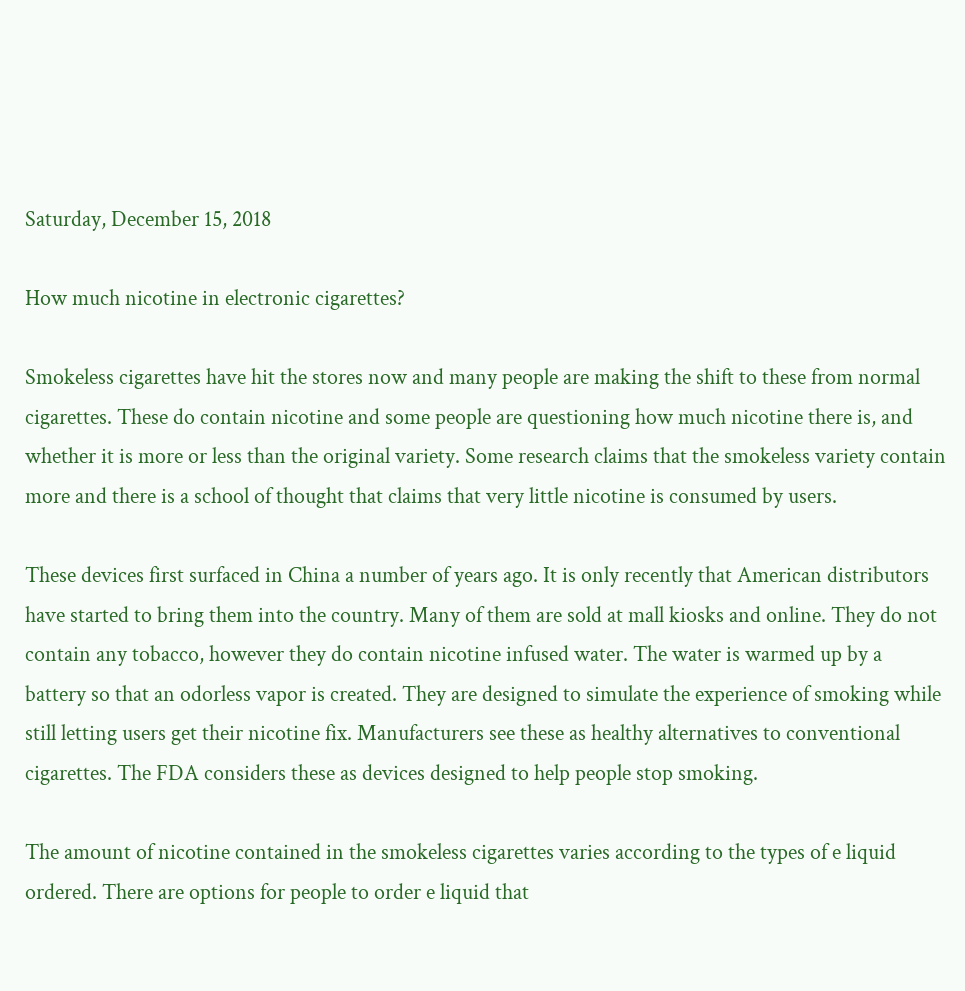Saturday, December 15, 2018

How much nicotine in electronic cigarettes?

Smokeless cigarettes have hit the stores now and many people are making the shift to these from normal cigarettes. These do contain nicotine and some people are questioning how much nicotine there is, and whether it is more or less than the original variety. Some research claims that the smokeless variety contain more and there is a school of thought that claims that very little nicotine is consumed by users.

These devices first surfaced in China a number of years ago. It is only recently that American distributors have started to bring them into the country. Many of them are sold at mall kiosks and online. They do not contain any tobacco, however they do contain nicotine infused water. The water is warmed up by a battery so that an odorless vapor is created. They are designed to simulate the experience of smoking while still letting users get their nicotine fix. Manufacturers see these as healthy alternatives to conventional cigarettes. The FDA considers these as devices designed to help people stop smoking.

The amount of nicotine contained in the smokeless cigarettes varies according to the types of e liquid ordered. There are options for people to order e liquid that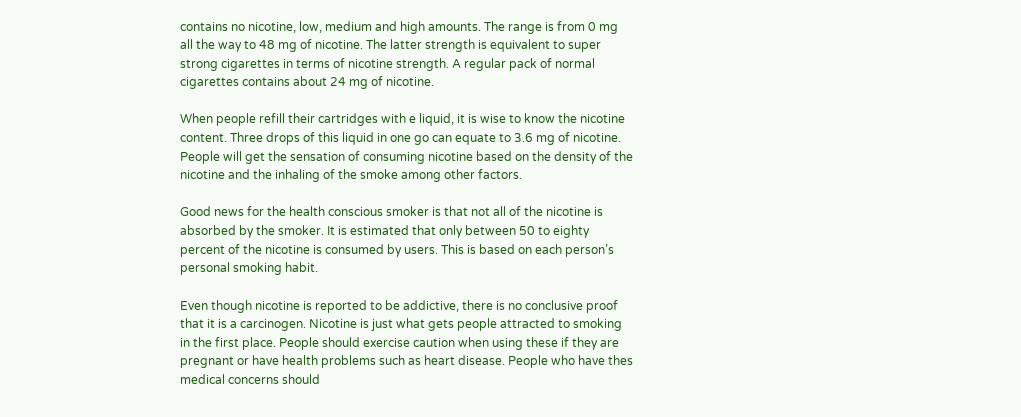contains no nicotine, low, medium and high amounts. The range is from 0 mg all the way to 48 mg of nicotine. The latter strength is equivalent to super strong cigarettes in terms of nicotine strength. A regular pack of normal cigarettes contains about 24 mg of nicotine.

When people refill their cartridges with e liquid, it is wise to know the nicotine content. Three drops of this liquid in one go can equate to 3.6 mg of nicotine. People will get the sensation of consuming nicotine based on the density of the nicotine and the inhaling of the smoke among other factors.

Good news for the health conscious smoker is that not all of the nicotine is absorbed by the smoker. It is estimated that only between 50 to eighty percent of the nicotine is consumed by users. This is based on each person’s personal smoking habit.

Even though nicotine is reported to be addictive, there is no conclusive proof that it is a carcinogen. Nicotine is just what gets people attracted to smoking in the first place. People should exercise caution when using these if they are pregnant or have health problems such as heart disease. People who have thes medical concerns should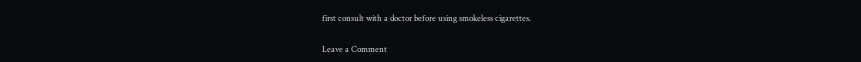first consult with a doctor before using smokeless cigarettes.

Leave a Comment